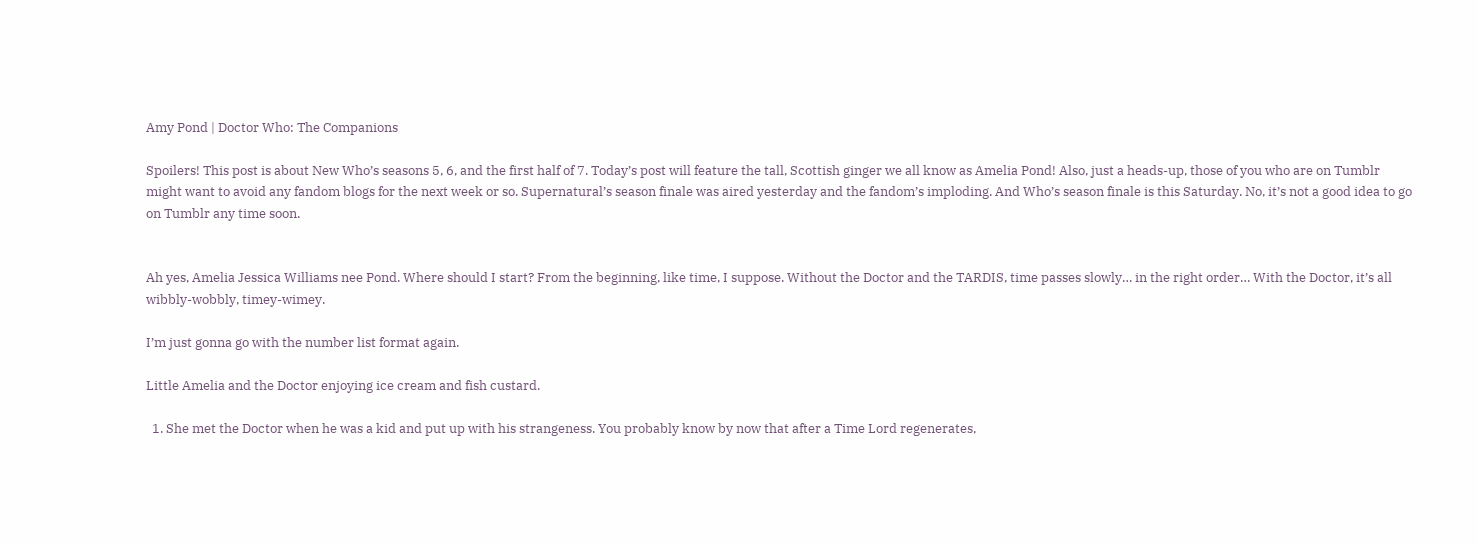Amy Pond | Doctor Who: The Companions

Spoilers! This post is about New Who’s seasons 5, 6, and the first half of 7. Today’s post will feature the tall, Scottish ginger we all know as Amelia Pond! Also, just a heads-up, those of you who are on Tumblr might want to avoid any fandom blogs for the next week or so. Supernatural’s season finale was aired yesterday and the fandom’s imploding. And Who’s season finale is this Saturday. No, it’s not a good idea to go on Tumblr any time soon.


Ah yes, Amelia Jessica Williams nee Pond. Where should I start? From the beginning, like time, I suppose. Without the Doctor and the TARDIS, time passes slowly… in the right order… With the Doctor, it’s all wibbly-wobbly, timey-wimey.

I’m just gonna go with the number list format again.

Little Amelia and the Doctor enjoying ice cream and fish custard.

  1. She met the Doctor when he was a kid and put up with his strangeness. You probably know by now that after a Time Lord regenerates,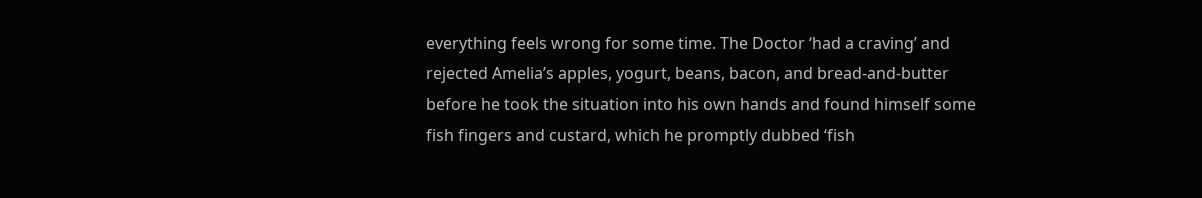everything feels wrong for some time. The Doctor ‘had a craving’ and rejected Amelia’s apples, yogurt, beans, bacon, and bread-and-butter before he took the situation into his own hands and found himself some fish fingers and custard, which he promptly dubbed ‘fish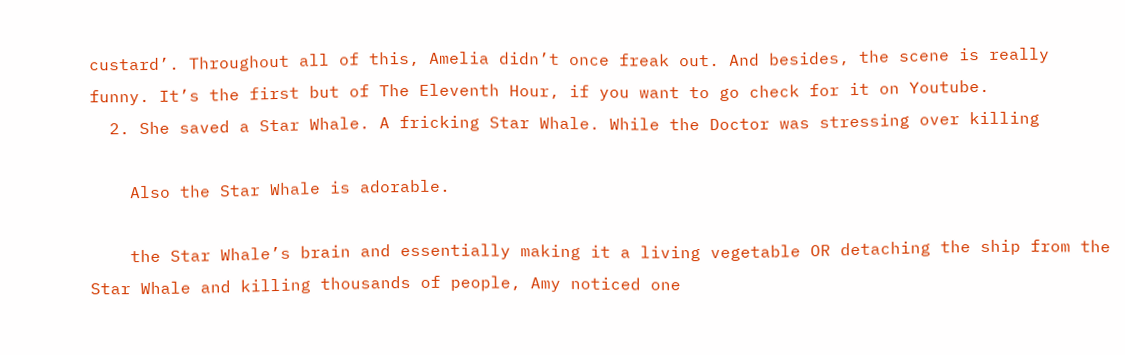custard’. Throughout all of this, Amelia didn’t once freak out. And besides, the scene is really funny. It’s the first but of The Eleventh Hour, if you want to go check for it on Youtube.
  2. She saved a Star Whale. A fricking Star Whale. While the Doctor was stressing over killing

    Also the Star Whale is adorable.

    the Star Whale’s brain and essentially making it a living vegetable OR detaching the ship from the Star Whale and killing thousands of people, Amy noticed one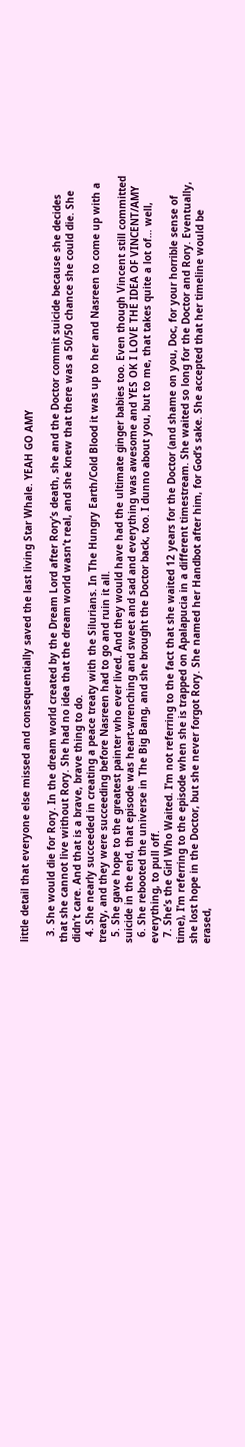little detail that everyone else missed and consequentially saved the last living Star Whale. YEAH GO AMY

  3. She would die for Rory. In the dream world created by the Dream Lord after Rory’s death, she and the Doctor commit suicide because she decides that she cannot live without Rory. She had no idea that the dream world wasn’t real, and she knew that there was a 50/50 chance she could die. She didn’t care. And that is a brave, brave thing to do.
  4. She nearly succeeded in creating a peace treaty with the Silurians. In The Hungry Earth/Cold Blood it was up to her and Nasreen to come up with a treaty, and they were succeeding before Nasreen had to go and ruin it all.
  5. She gave hope to the greatest painter who ever lived. And they would have had the ultimate ginger babies too. Even though Vincent still committed suicide in the end, that episode was heart-wrenching and sweet and sad and everything was awesome and YES OK I LOVE THE IDEA OF VINCENT/AMY
  6. She rebooted the universe in The Big Bang, and she brought the Doctor back, too. I dunno about you, but to me, that takes quite a lot of… well, everything, to pull off.
  7. She’s the Girl Who Waited. I’m not referring to the fact that she waited 12 years for the Doctor (and shame on you, Doc, for your horrible sense of time), I’m referring to the episode when she is trapped on Apalapucia in a different timestream. She waited so long for the Doctor and Rory. Eventually, she lost hope in the Doctor, but she never forgot Rory. She named her Handbot after him, for God’s sake. She accepted that her timeline would be erased,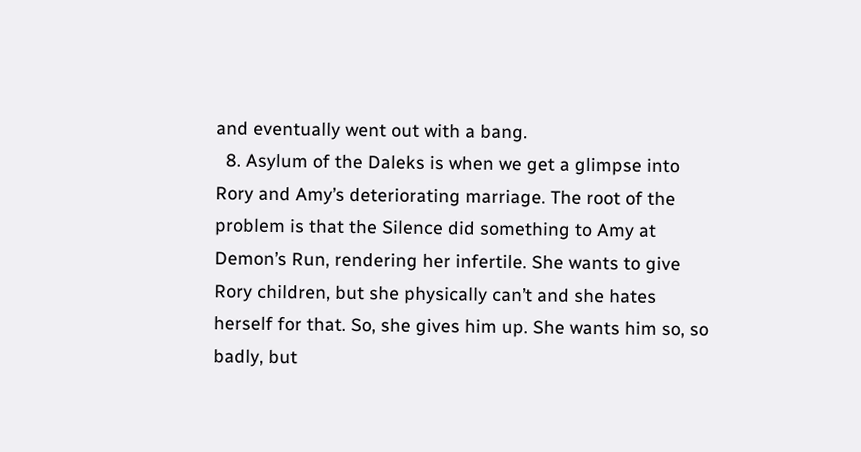and eventually went out with a bang.
  8. Asylum of the Daleks is when we get a glimpse into Rory and Amy’s deteriorating marriage. The root of the problem is that the Silence did something to Amy at Demon’s Run, rendering her infertile. She wants to give Rory children, but she physically can’t and she hates herself for that. So, she gives him up. She wants him so, so badly, but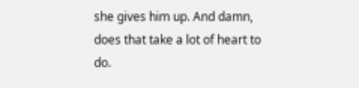she gives him up. And damn, does that take a lot of heart to do.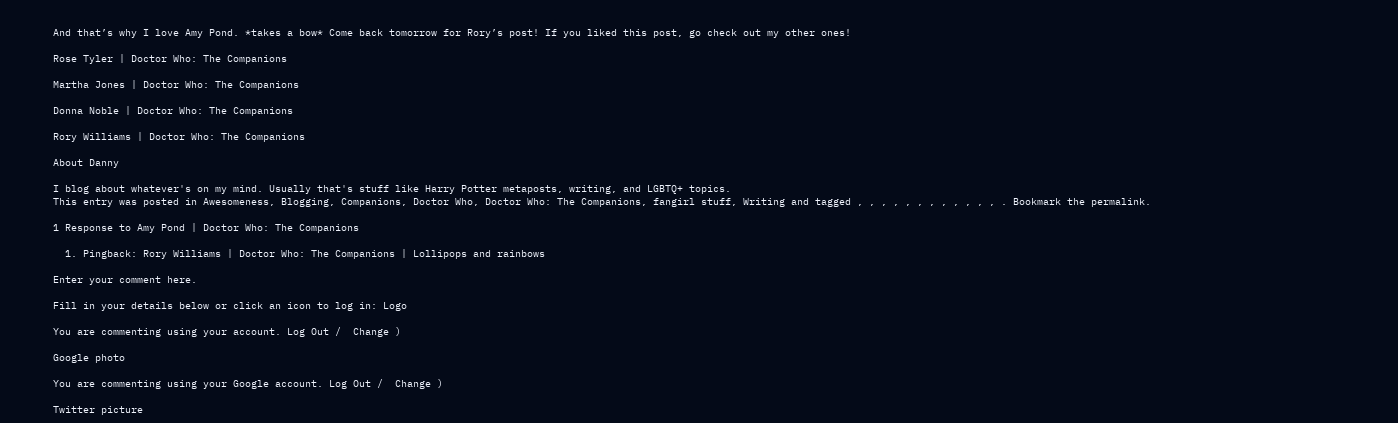And that’s why I love Amy Pond. *takes a bow* Come back tomorrow for Rory’s post! If you liked this post, go check out my other ones!

Rose Tyler | Doctor Who: The Companions

Martha Jones | Doctor Who: The Companions

Donna Noble | Doctor Who: The Companions

Rory Williams | Doctor Who: The Companions

About Danny

I blog about whatever's on my mind. Usually that's stuff like Harry Potter metaposts, writing, and LGBTQ+ topics.
This entry was posted in Awesomeness, Blogging, Companions, Doctor Who, Doctor Who: The Companions, fangirl stuff, Writing and tagged , , , , , , , , , , , , . Bookmark the permalink.

1 Response to Amy Pond | Doctor Who: The Companions

  1. Pingback: Rory Williams | Doctor Who: The Companions | Lollipops and rainbows

Enter your comment here.

Fill in your details below or click an icon to log in: Logo

You are commenting using your account. Log Out /  Change )

Google photo

You are commenting using your Google account. Log Out /  Change )

Twitter picture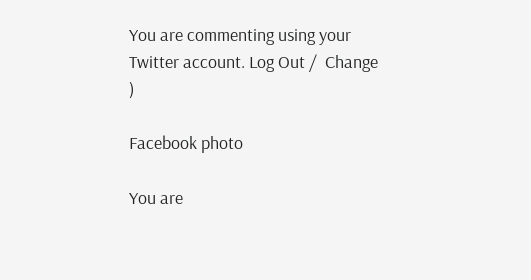You are commenting using your Twitter account. Log Out /  Change )

Facebook photo

You are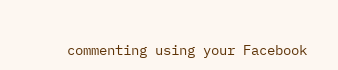commenting using your Facebook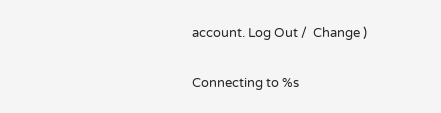account. Log Out /  Change )

Connecting to %s